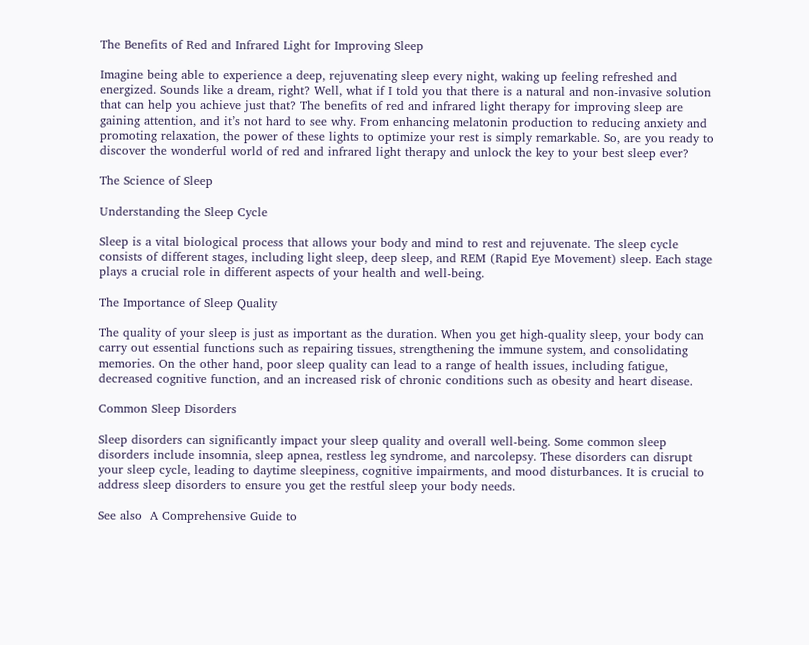The Benefits of Red and Infrared Light for Improving Sleep

Imagine being able to experience a deep, rejuvenating sleep every night, waking up feeling refreshed and energized. Sounds like a dream, right? Well, what if I told you that there is a natural and non-invasive solution that can help you achieve just that? The benefits of red and infrared light therapy for improving sleep are gaining attention, and it’s not hard to see why. From enhancing melatonin production to reducing anxiety and promoting relaxation, the power of these lights to optimize your rest is simply remarkable. So, are you ready to discover the wonderful world of red and infrared light therapy and unlock the key to your best sleep ever?

The Science of Sleep

Understanding the Sleep Cycle

Sleep is a vital biological process that allows your body and mind to rest and rejuvenate. The sleep cycle consists of different stages, including light sleep, deep sleep, and REM (Rapid Eye Movement) sleep. Each stage plays a crucial role in different aspects of your health and well-being.

The Importance of Sleep Quality

The quality of your sleep is just as important as the duration. When you get high-quality sleep, your body can carry out essential functions such as repairing tissues, strengthening the immune system, and consolidating memories. On the other hand, poor sleep quality can lead to a range of health issues, including fatigue, decreased cognitive function, and an increased risk of chronic conditions such as obesity and heart disease.

Common Sleep Disorders

Sleep disorders can significantly impact your sleep quality and overall well-being. Some common sleep disorders include insomnia, sleep apnea, restless leg syndrome, and narcolepsy. These disorders can disrupt your sleep cycle, leading to daytime sleepiness, cognitive impairments, and mood disturbances. It is crucial to address sleep disorders to ensure you get the restful sleep your body needs.

See also  A Comprehensive Guide to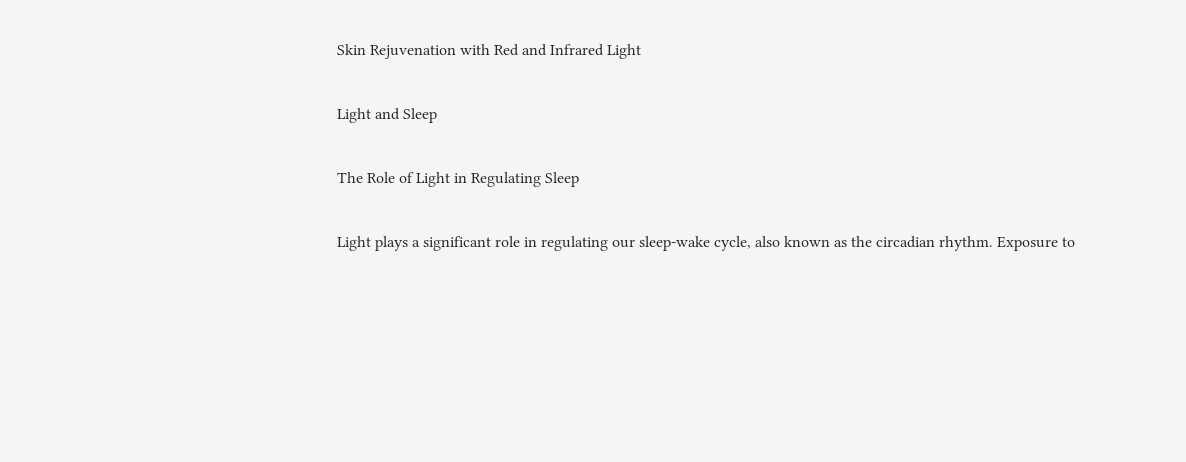Skin Rejuvenation with Red and Infrared Light

Light and Sleep

The Role of Light in Regulating Sleep

Light plays a significant role in regulating our sleep-wake cycle, also known as the circadian rhythm. Exposure to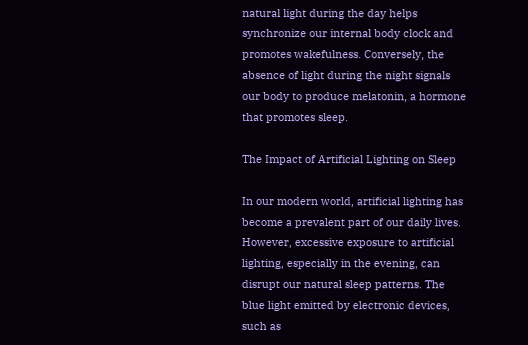natural light during the day helps synchronize our internal body clock and promotes wakefulness. Conversely, the absence of light during the night signals our body to produce melatonin, a hormone that promotes sleep.

The Impact of Artificial Lighting on Sleep

In our modern world, artificial lighting has become a prevalent part of our daily lives. However, excessive exposure to artificial lighting, especially in the evening, can disrupt our natural sleep patterns. The blue light emitted by electronic devices, such as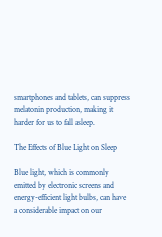smartphones and tablets, can suppress melatonin production, making it harder for us to fall asleep.

The Effects of Blue Light on Sleep

Blue light, which is commonly emitted by electronic screens and energy-efficient light bulbs, can have a considerable impact on our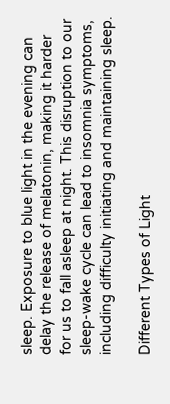sleep. Exposure to blue light in the evening can delay the release of melatonin, making it harder for us to fall asleep at night. This disruption to our sleep-wake cycle can lead to insomnia symptoms, including difficulty initiating and maintaining sleep.

Different Types of Light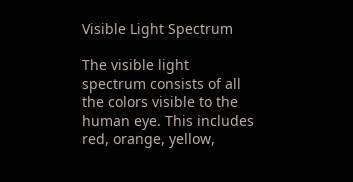Visible Light Spectrum

The visible light spectrum consists of all the colors visible to the human eye. This includes red, orange, yellow,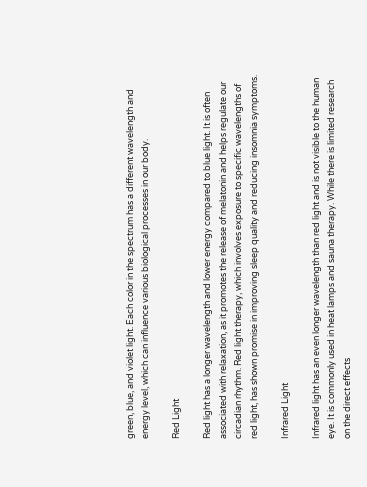green, blue, and violet light. Each color in the spectrum has a different wavelength and energy level, which can influence various biological processes in our body.

Red Light

Red light has a longer wavelength and lower energy compared to blue light. It is often associated with relaxation, as it promotes the release of melatonin and helps regulate our circadian rhythm. Red light therapy, which involves exposure to specific wavelengths of red light, has shown promise in improving sleep quality and reducing insomnia symptoms.

Infrared Light

Infrared light has an even longer wavelength than red light and is not visible to the human eye. It is commonly used in heat lamps and sauna therapy. While there is limited research on the direct effects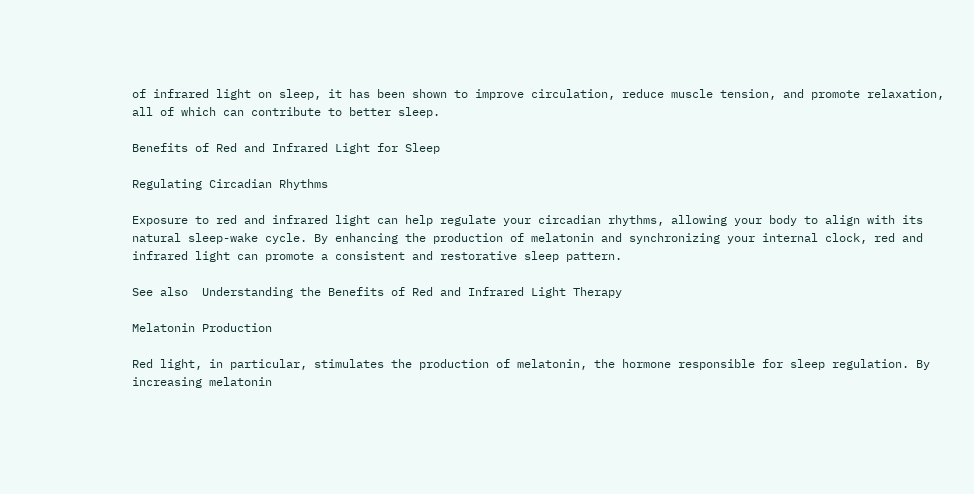of infrared light on sleep, it has been shown to improve circulation, reduce muscle tension, and promote relaxation, all of which can contribute to better sleep.

Benefits of Red and Infrared Light for Sleep

Regulating Circadian Rhythms

Exposure to red and infrared light can help regulate your circadian rhythms, allowing your body to align with its natural sleep-wake cycle. By enhancing the production of melatonin and synchronizing your internal clock, red and infrared light can promote a consistent and restorative sleep pattern.

See also  Understanding the Benefits of Red and Infrared Light Therapy

Melatonin Production

Red light, in particular, stimulates the production of melatonin, the hormone responsible for sleep regulation. By increasing melatonin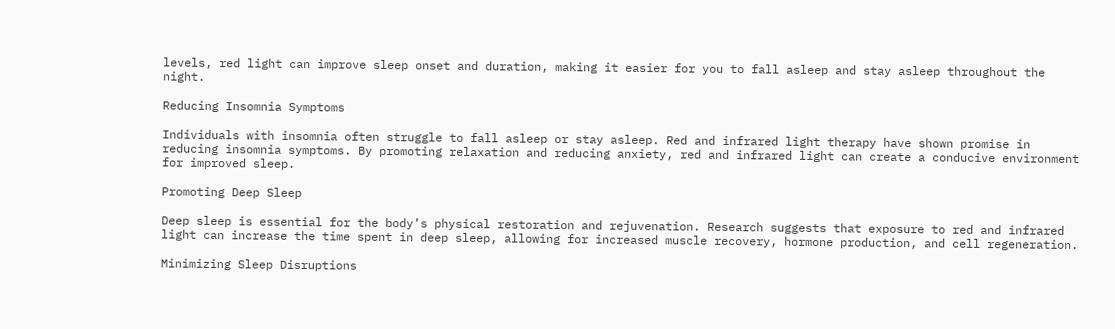levels, red light can improve sleep onset and duration, making it easier for you to fall asleep and stay asleep throughout the night.

Reducing Insomnia Symptoms

Individuals with insomnia often struggle to fall asleep or stay asleep. Red and infrared light therapy have shown promise in reducing insomnia symptoms. By promoting relaxation and reducing anxiety, red and infrared light can create a conducive environment for improved sleep.

Promoting Deep Sleep

Deep sleep is essential for the body’s physical restoration and rejuvenation. Research suggests that exposure to red and infrared light can increase the time spent in deep sleep, allowing for increased muscle recovery, hormone production, and cell regeneration.

Minimizing Sleep Disruptions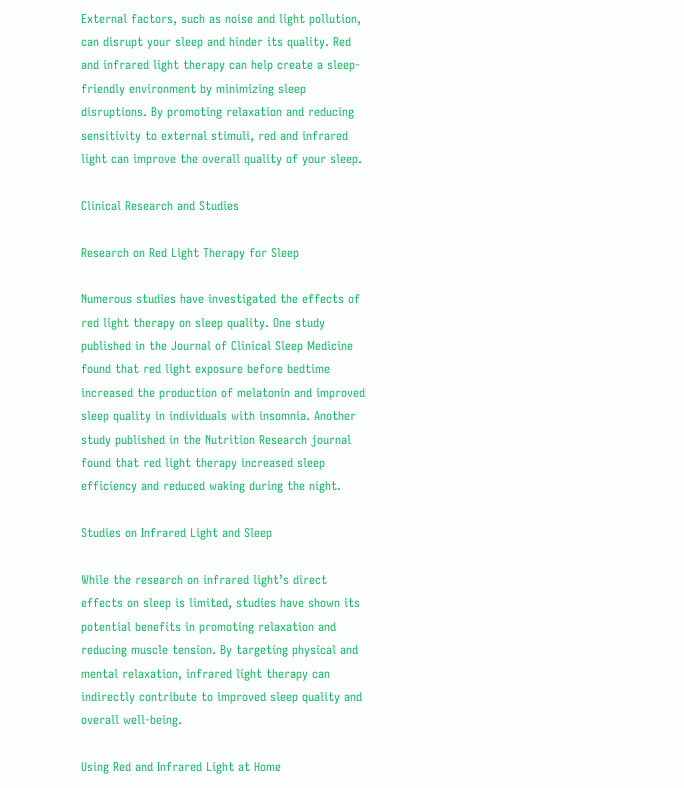External factors, such as noise and light pollution, can disrupt your sleep and hinder its quality. Red and infrared light therapy can help create a sleep-friendly environment by minimizing sleep disruptions. By promoting relaxation and reducing sensitivity to external stimuli, red and infrared light can improve the overall quality of your sleep.

Clinical Research and Studies

Research on Red Light Therapy for Sleep

Numerous studies have investigated the effects of red light therapy on sleep quality. One study published in the Journal of Clinical Sleep Medicine found that red light exposure before bedtime increased the production of melatonin and improved sleep quality in individuals with insomnia. Another study published in the Nutrition Research journal found that red light therapy increased sleep efficiency and reduced waking during the night.

Studies on Infrared Light and Sleep

While the research on infrared light’s direct effects on sleep is limited, studies have shown its potential benefits in promoting relaxation and reducing muscle tension. By targeting physical and mental relaxation, infrared light therapy can indirectly contribute to improved sleep quality and overall well-being.

Using Red and Infrared Light at Home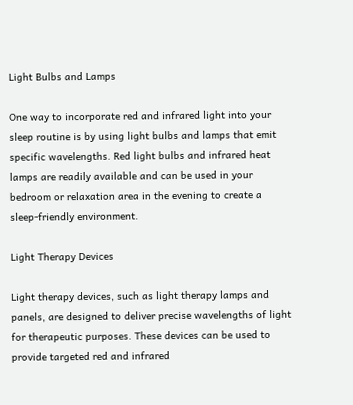Light Bulbs and Lamps

One way to incorporate red and infrared light into your sleep routine is by using light bulbs and lamps that emit specific wavelengths. Red light bulbs and infrared heat lamps are readily available and can be used in your bedroom or relaxation area in the evening to create a sleep-friendly environment.

Light Therapy Devices

Light therapy devices, such as light therapy lamps and panels, are designed to deliver precise wavelengths of light for therapeutic purposes. These devices can be used to provide targeted red and infrared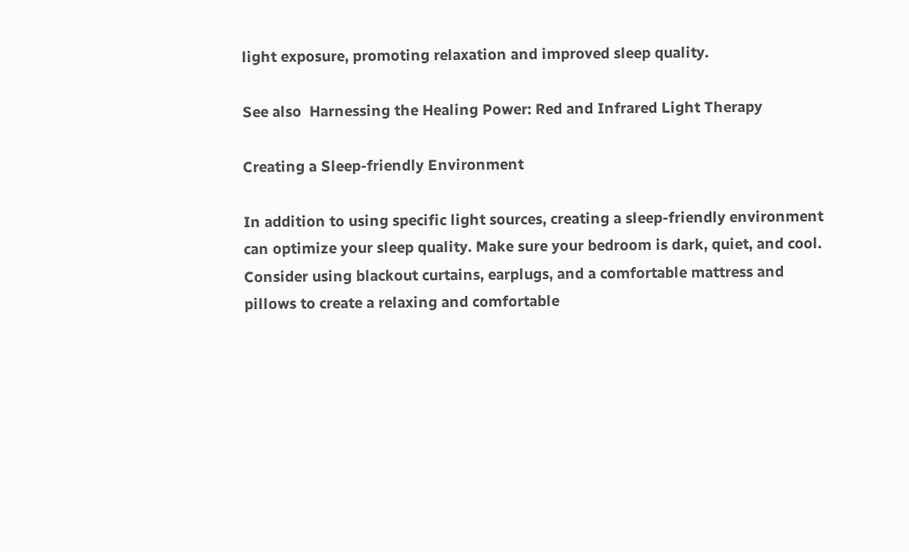light exposure, promoting relaxation and improved sleep quality.

See also  Harnessing the Healing Power: Red and Infrared Light Therapy

Creating a Sleep-friendly Environment

In addition to using specific light sources, creating a sleep-friendly environment can optimize your sleep quality. Make sure your bedroom is dark, quiet, and cool. Consider using blackout curtains, earplugs, and a comfortable mattress and pillows to create a relaxing and comfortable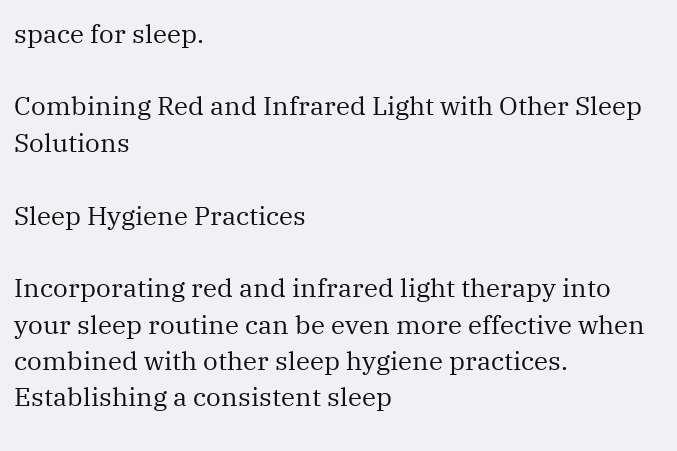space for sleep.

Combining Red and Infrared Light with Other Sleep Solutions

Sleep Hygiene Practices

Incorporating red and infrared light therapy into your sleep routine can be even more effective when combined with other sleep hygiene practices. Establishing a consistent sleep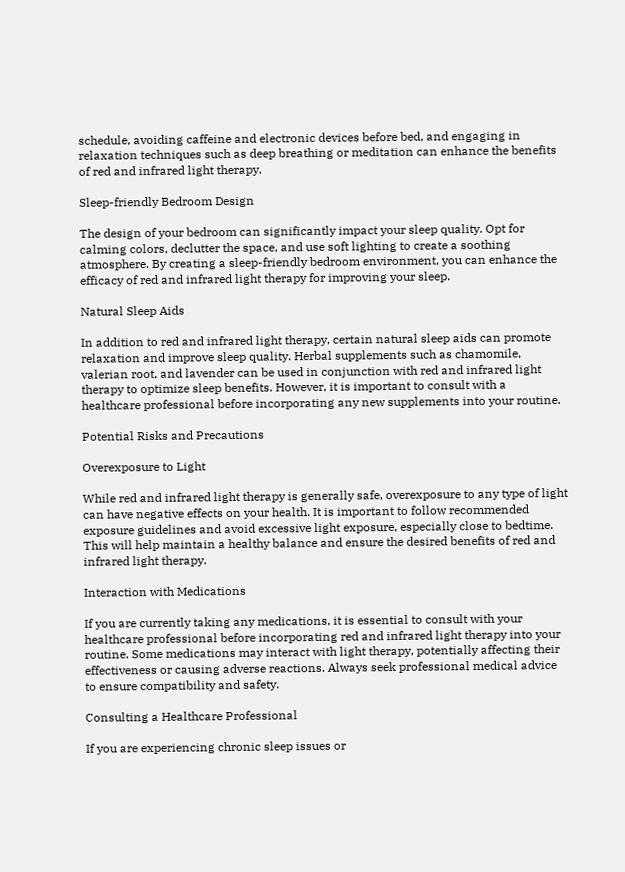schedule, avoiding caffeine and electronic devices before bed, and engaging in relaxation techniques such as deep breathing or meditation can enhance the benefits of red and infrared light therapy.

Sleep-friendly Bedroom Design

The design of your bedroom can significantly impact your sleep quality. Opt for calming colors, declutter the space, and use soft lighting to create a soothing atmosphere. By creating a sleep-friendly bedroom environment, you can enhance the efficacy of red and infrared light therapy for improving your sleep.

Natural Sleep Aids

In addition to red and infrared light therapy, certain natural sleep aids can promote relaxation and improve sleep quality. Herbal supplements such as chamomile, valerian root, and lavender can be used in conjunction with red and infrared light therapy to optimize sleep benefits. However, it is important to consult with a healthcare professional before incorporating any new supplements into your routine.

Potential Risks and Precautions

Overexposure to Light

While red and infrared light therapy is generally safe, overexposure to any type of light can have negative effects on your health. It is important to follow recommended exposure guidelines and avoid excessive light exposure, especially close to bedtime. This will help maintain a healthy balance and ensure the desired benefits of red and infrared light therapy.

Interaction with Medications

If you are currently taking any medications, it is essential to consult with your healthcare professional before incorporating red and infrared light therapy into your routine. Some medications may interact with light therapy, potentially affecting their effectiveness or causing adverse reactions. Always seek professional medical advice to ensure compatibility and safety.

Consulting a Healthcare Professional

If you are experiencing chronic sleep issues or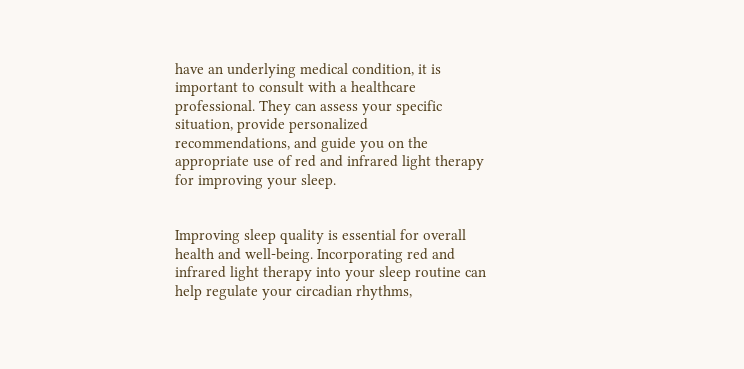have an underlying medical condition, it is important to consult with a healthcare professional. They can assess your specific situation, provide personalized recommendations, and guide you on the appropriate use of red and infrared light therapy for improving your sleep.


Improving sleep quality is essential for overall health and well-being. Incorporating red and infrared light therapy into your sleep routine can help regulate your circadian rhythms,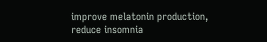improve melatonin production, reduce insomnia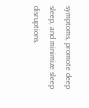symptoms, promote deep sleep, and minimize sleep disruptions.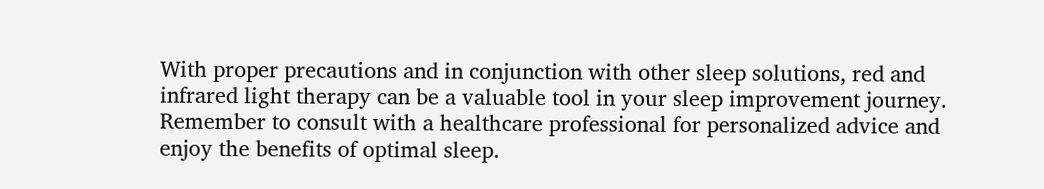With proper precautions and in conjunction with other sleep solutions, red and infrared light therapy can be a valuable tool in your sleep improvement journey. Remember to consult with a healthcare professional for personalized advice and enjoy the benefits of optimal sleep.